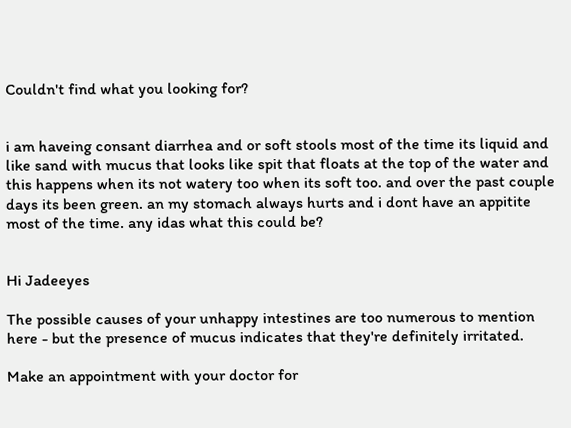Couldn't find what you looking for?


i am haveing consant diarrhea and or soft stools most of the time its liquid and like sand with mucus that looks like spit that floats at the top of the water and this happens when its not watery too when its soft too. and over the past couple days its been green. an my stomach always hurts and i dont have an appitite most of the time. any idas what this could be?


Hi Jadeeyes

The possible causes of your unhappy intestines are too numerous to mention here - but the presence of mucus indicates that they're definitely irritated.

Make an appointment with your doctor for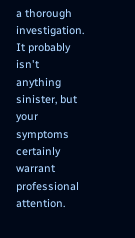a thorough investigation. It probably isn't anything sinister, but your symptoms certainly warrant professional attention.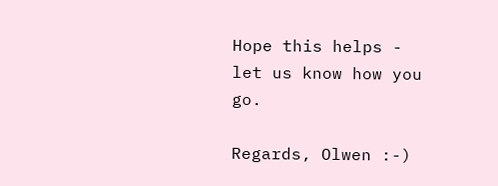Hope this helps - let us know how you go.

Regards, Olwen :-)